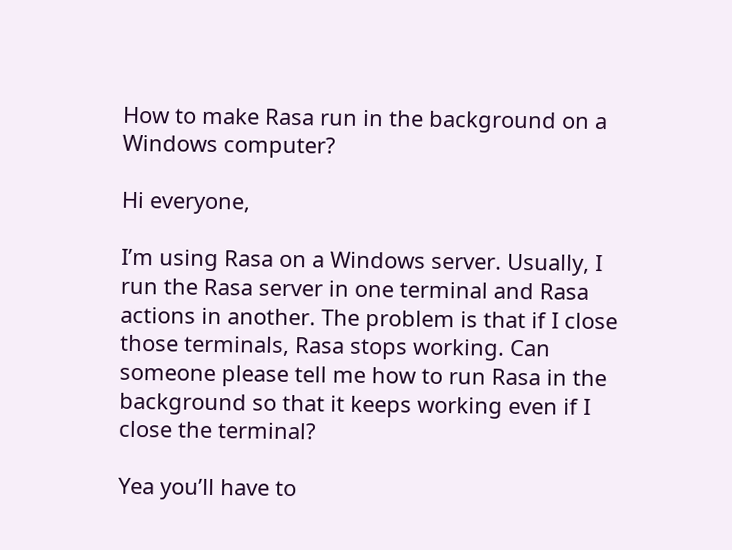How to make Rasa run in the background on a Windows computer?

Hi everyone,

I’m using Rasa on a Windows server. Usually, I run the Rasa server in one terminal and Rasa actions in another. The problem is that if I close those terminals, Rasa stops working. Can someone please tell me how to run Rasa in the background so that it keeps working even if I close the terminal?

Yea you’ll have to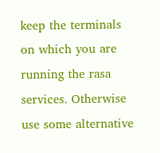keep the terminals on which you are running the rasa services. Otherwise use some alternative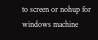to screen or nohup for windows machine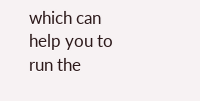which can help you to run the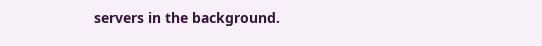servers in the background.